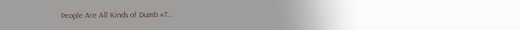People Are All Kinds of Dumb #7…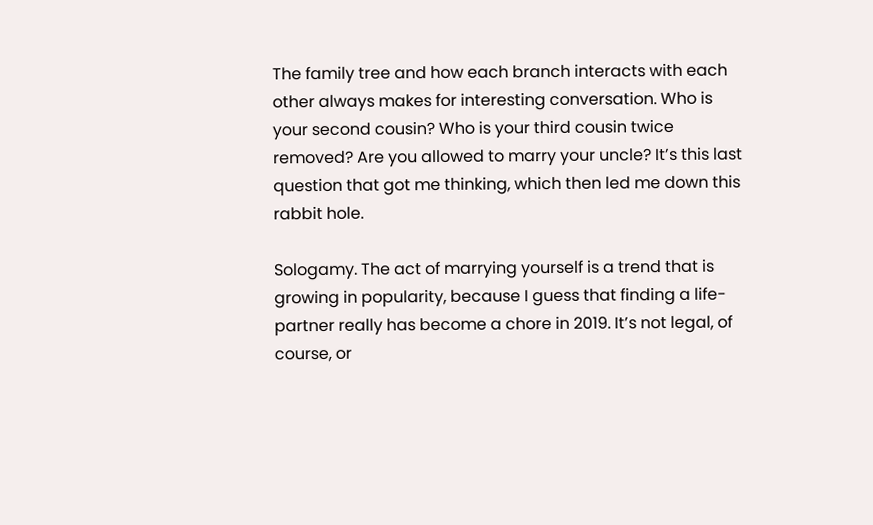The family tree and how each branch interacts with each other always makes for interesting conversation. Who is your second cousin? Who is your third cousin twice removed? Are you allowed to marry your uncle? It’s this last question that got me thinking, which then led me down this rabbit hole.

Sologamy. The act of marrying yourself is a trend that is growing in popularity, because I guess that finding a life-partner really has become a chore in 2019. It’s not legal, of course, or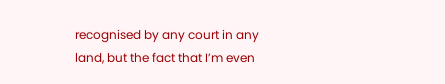recognised by any court in any land, but the fact that I’m even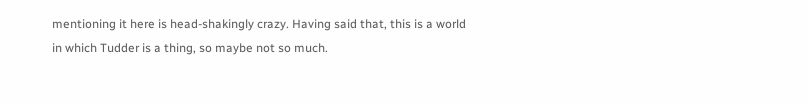mentioning it here is head-shakingly crazy. Having said that, this is a world in which Tudder is a thing, so maybe not so much.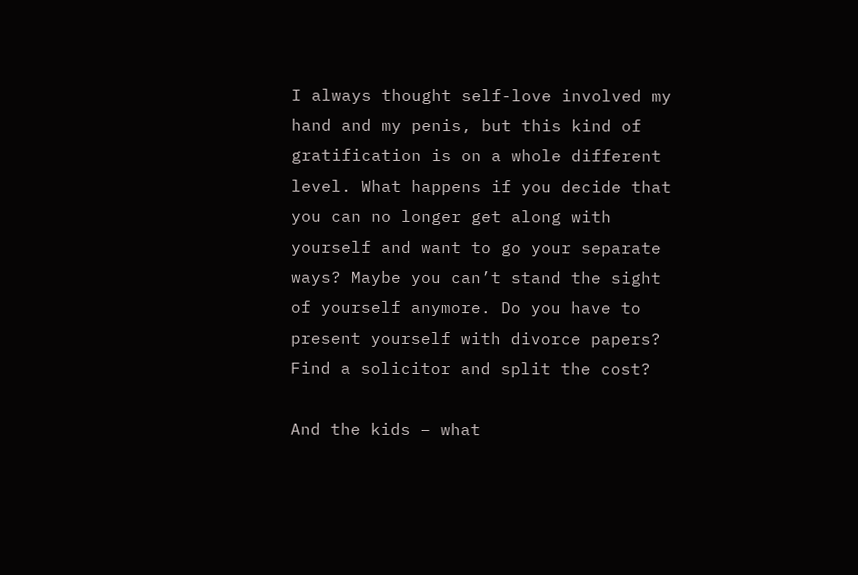I always thought self-love involved my hand and my penis, but this kind of gratification is on a whole different level. What happens if you decide that you can no longer get along with yourself and want to go your separate ways? Maybe you can’t stand the sight of yourself anymore. Do you have to present yourself with divorce papers? Find a solicitor and split the cost?

And the kids – what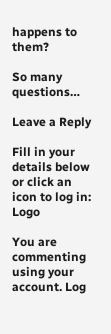happens to them?

So many questions…

Leave a Reply

Fill in your details below or click an icon to log in: Logo

You are commenting using your account. Log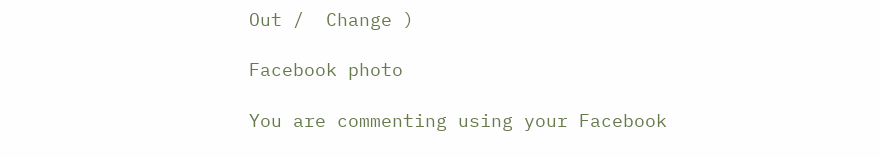Out /  Change )

Facebook photo

You are commenting using your Facebook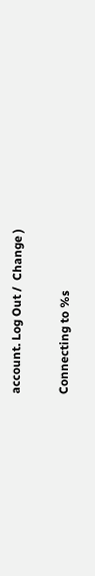account. Log Out /  Change )

Connecting to %s